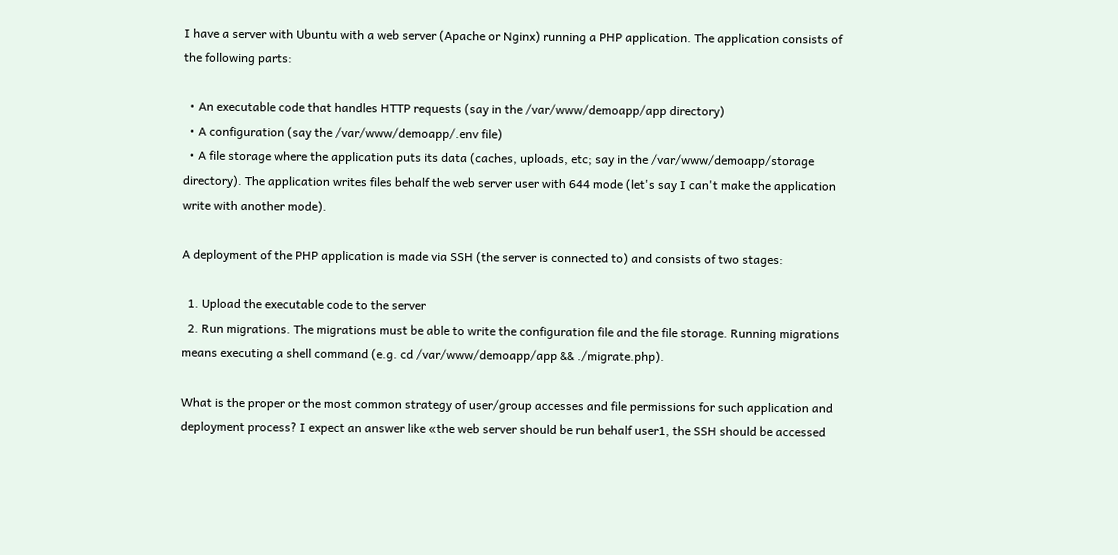I have a server with Ubuntu with a web server (Apache or Nginx) running a PHP application. The application consists of the following parts:

  • An executable code that handles HTTP requests (say in the /var/www/demoapp/app directory)
  • A configuration (say the /var/www/demoapp/.env file)
  • A file storage where the application puts its data (caches, uploads, etc; say in the /var/www/demoapp/storage directory). The application writes files behalf the web server user with 644 mode (let's say I can't make the application write with another mode).

A deployment of the PHP application is made via SSH (the server is connected to) and consists of two stages:

  1. Upload the executable code to the server
  2. Run migrations. The migrations must be able to write the configuration file and the file storage. Running migrations means executing a shell command (e.g. cd /var/www/demoapp/app && ./migrate.php).

What is the proper or the most common strategy of user/group accesses and file permissions for such application and deployment process? I expect an answer like «the web server should be run behalf user1, the SSH should be accessed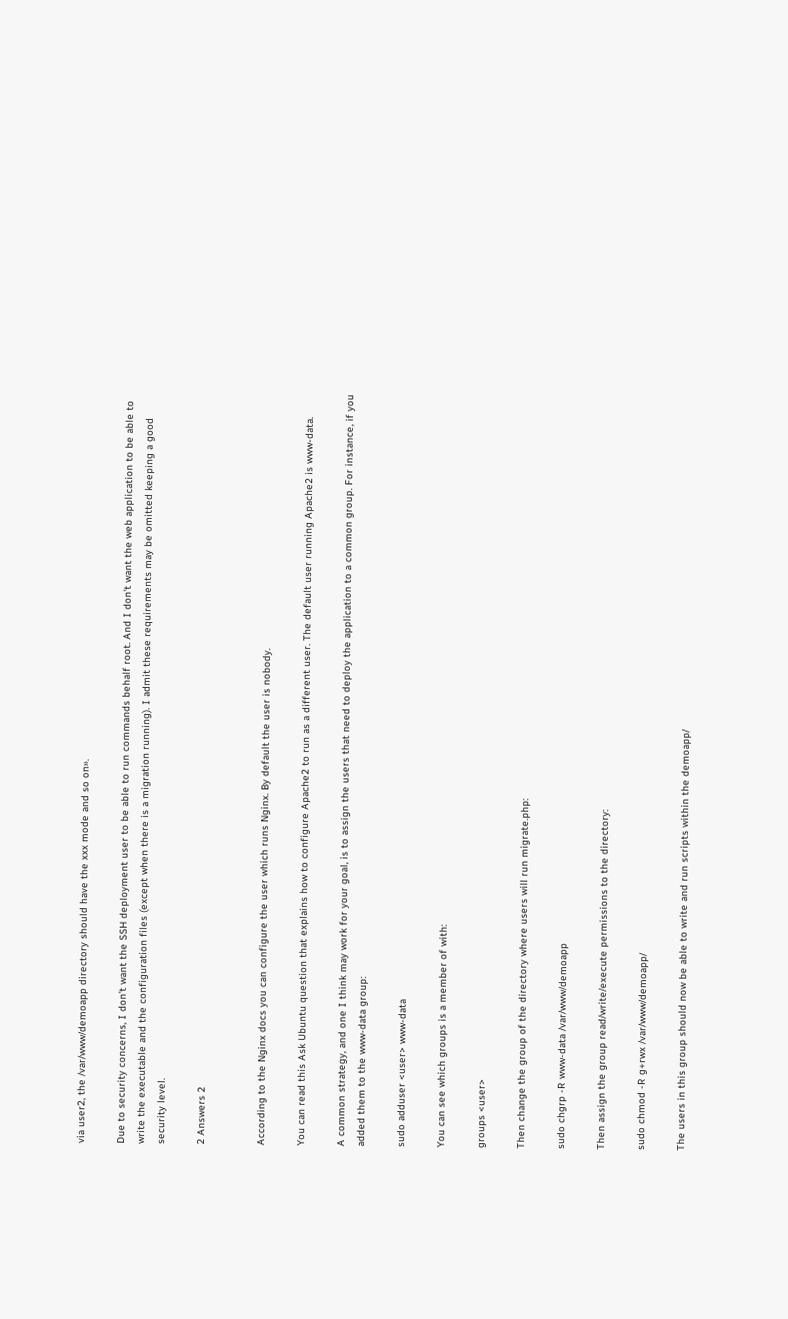via user2, the /var/www/demoapp directory should have the xxx mode and so on».

Due to security concerns, I don't want the SSH deployment user to be able to run commands behalf root. And I don't want the web application to be able to write the executable and the configuration files (except when there is a migration running). I admit these requirements may be omitted keeping a good security level.

2 Answers 2


According to the Nginx docs you can configure the user which runs Nginx. By default the user is nobody.

You can read this Ask Ubuntu question that explains how to configure Apache2 to run as a different user. The default user running Apache2 is www-data.

A common strategy, and one I think may work for your goal, is to assign the users that need to deploy the application to a common group. For instance, if you added them to the www-data group:

sudo adduser <user> www-data

You can see which groups is a member of with:

groups <user>

Then change the group of the directory where users will run migrate.php:

sudo chgrp -R www-data /var/www/demoapp

Then assign the group read/write/execute permissions to the directory:

sudo chmod -R g+rwx /var/www/demoapp/

The users in this group should now be able to write and run scripts within the demoapp/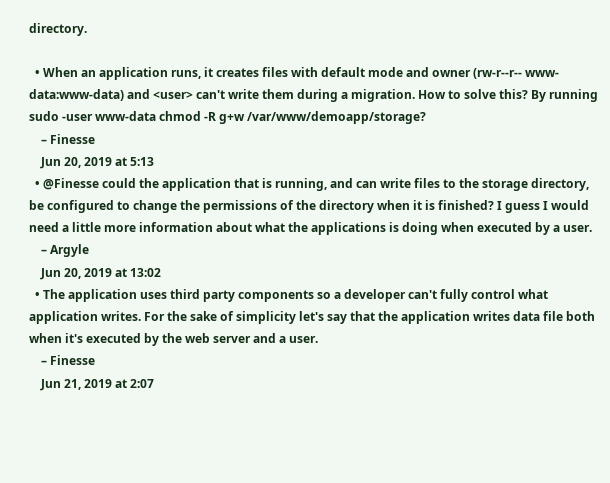directory.

  • When an application runs, it creates files with default mode and owner (rw-r--r-- www-data:www-data) and <user> can't write them during a migration. How to solve this? By running sudo -user www-data chmod -R g+w /var/www/demoapp/storage?
    – Finesse
    Jun 20, 2019 at 5:13
  • @Finesse could the application that is running, and can write files to the storage directory, be configured to change the permissions of the directory when it is finished? I guess I would need a little more information about what the applications is doing when executed by a user.
    – Argyle
    Jun 20, 2019 at 13:02
  • The application uses third party components so a developer can't fully control what application writes. For the sake of simplicity let's say that the application writes data file both when it's executed by the web server and a user.
    – Finesse
    Jun 21, 2019 at 2:07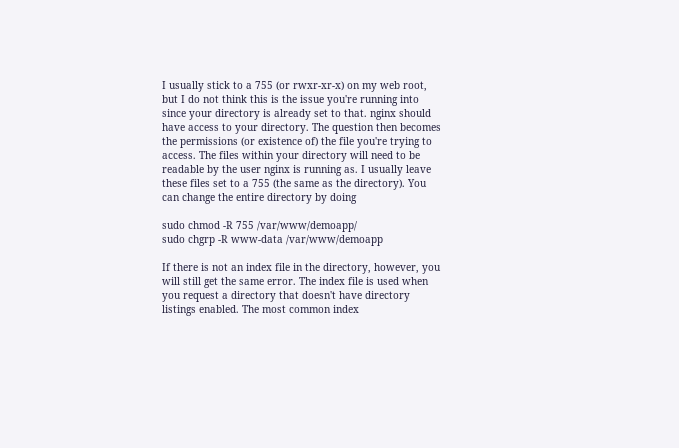I usually stick to a 755 (or rwxr-xr-x) on my web root, but I do not think this is the issue you're running into since your directory is already set to that. nginx should have access to your directory. The question then becomes the permissions (or existence of) the file you're trying to access. The files within your directory will need to be readable by the user nginx is running as. I usually leave these files set to a 755 (the same as the directory). You can change the entire directory by doing

sudo chmod -R 755 /var/www/demoapp/
sudo chgrp -R www-data /var/www/demoapp

If there is not an index file in the directory, however, you will still get the same error. The index file is used when you request a directory that doesn't have directory listings enabled. The most common index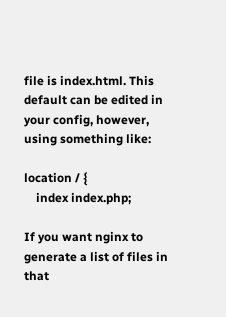file is index.html. This default can be edited in your config, however, using something like:

location / {
    index index.php;

If you want nginx to generate a list of files in that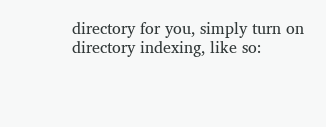directory for you, simply turn on directory indexing, like so: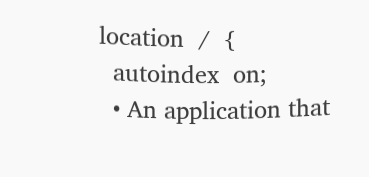location  /  {
  autoindex  on;
  • An application that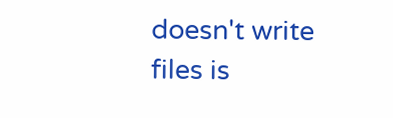doesn't write files is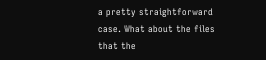a pretty straightforward case. What about the files that the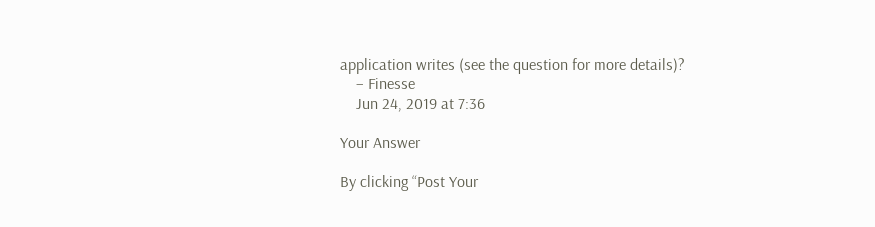application writes (see the question for more details)?
    – Finesse
    Jun 24, 2019 at 7:36

Your Answer

By clicking “Post Your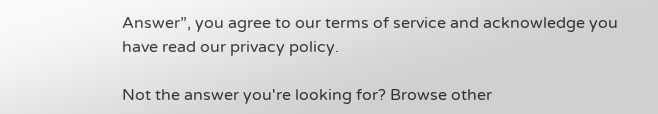Answer”, you agree to our terms of service and acknowledge you have read our privacy policy.

Not the answer you're looking for? Browse other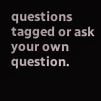questions tagged or ask your own question.